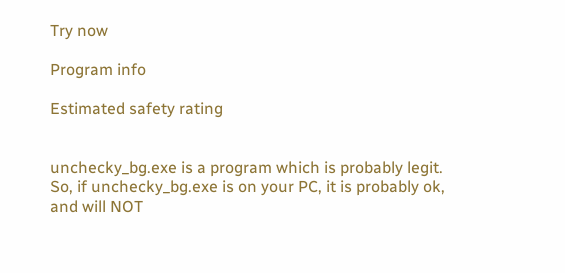Try now

Program info

Estimated safety rating


unchecky_bg.exe is a program which is probably legit. So, if unchecky_bg.exe is on your PC, it is probably ok, and will NOT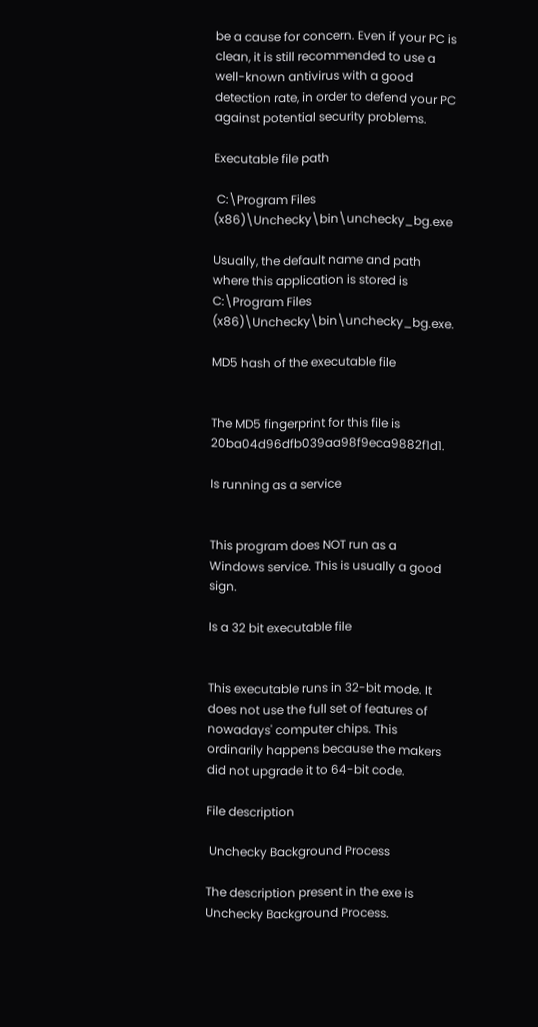be a cause for concern. Even if your PC is clean, it is still recommended to use a well-known antivirus with a good detection rate, in order to defend your PC against potential security problems.

Executable file path

 C:\Program Files (x86)\Unchecky\bin\unchecky_bg.exe

Usually, the default name and path where this application is stored is
C:\Program Files (x86)\Unchecky\bin\unchecky_bg.exe.

MD5 hash of the executable file


The MD5 fingerprint for this file is 20ba04d96dfb039aa98f9eca9882f1d1.

Is running as a service


This program does NOT run as a Windows service. This is usually a good sign.

Is a 32 bit executable file


This executable runs in 32-bit mode. It does not use the full set of features of nowadays' computer chips. This ordinarily happens because the makers did not upgrade it to 64-bit code.

File description

 Unchecky Background Process

The description present in the exe is Unchecky Background Process.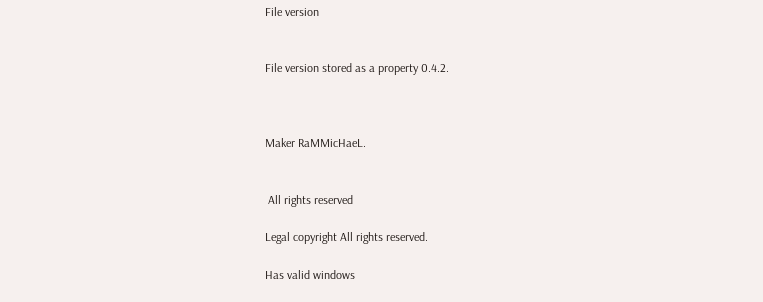File version


File version stored as a property 0.4.2.



Maker RaMMicHaeL.


 All rights reserved

Legal copyright All rights reserved.

Has valid windows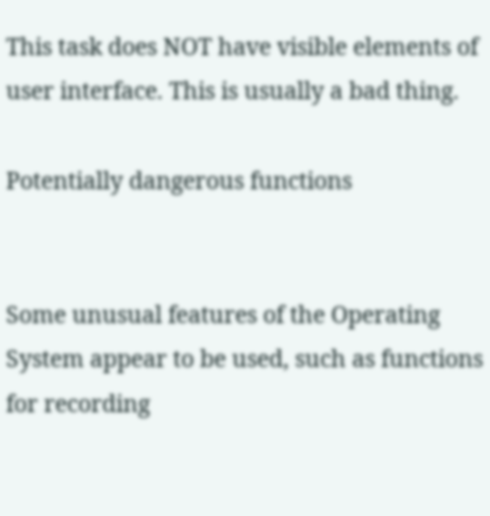This task does NOT have visible elements of user interface. This is usually a bad thing.

Potentially dangerous functions


Some unusual features of the Operating System appear to be used, such as functions for recording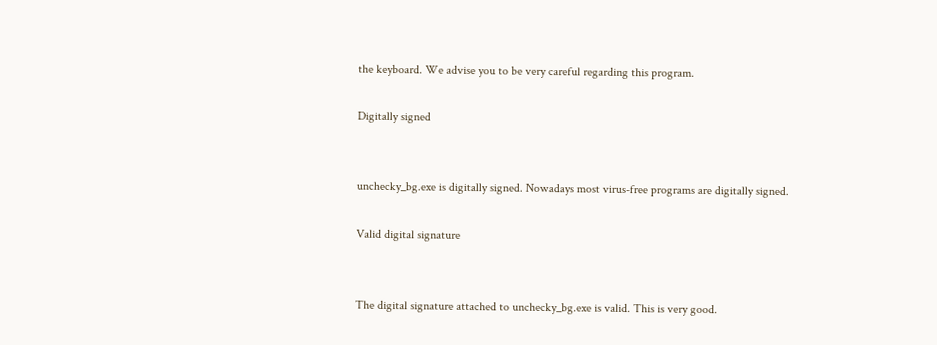the keyboard. We advise you to be very careful regarding this program.

Digitally signed


unchecky_bg.exe is digitally signed. Nowadays most virus-free programs are digitally signed.

Valid digital signature


The digital signature attached to unchecky_bg.exe is valid. This is very good.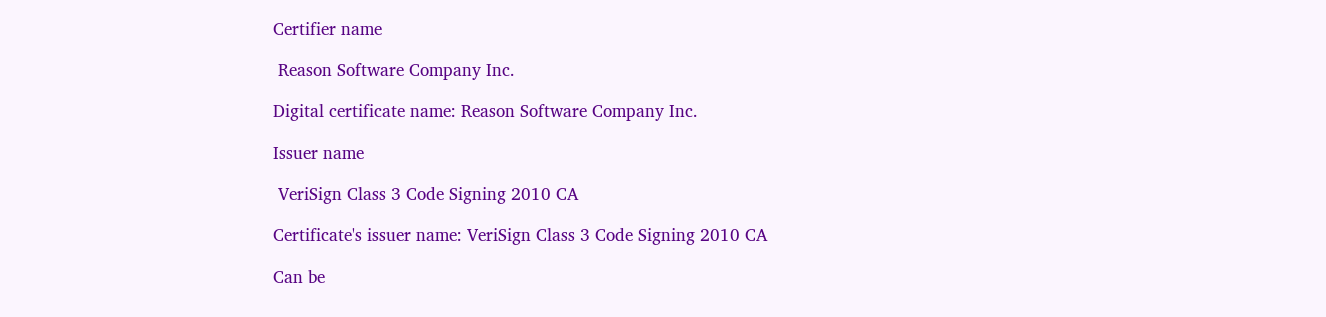Certifier name

 Reason Software Company Inc.

Digital certificate name: Reason Software Company Inc.

Issuer name

 VeriSign Class 3 Code Signing 2010 CA

Certificate's issuer name: VeriSign Class 3 Code Signing 2010 CA

Can be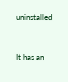uninstalled


It has an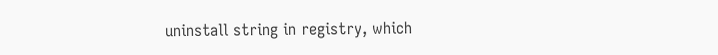uninstall string in registry, which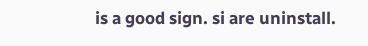is a good sign. si are uninstall.